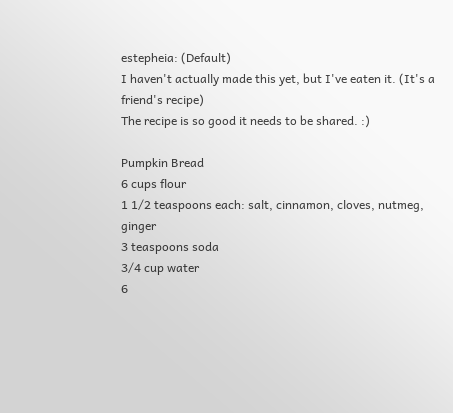estepheia: (Default)
I haven't actually made this yet, but I've eaten it. (It's a friend's recipe)
The recipe is so good it needs to be shared. :)

Pumpkin Bread
6 cups flour
1 1/2 teaspoons each: salt, cinnamon, cloves, nutmeg, ginger
3 teaspoons soda
3/4 cup water
6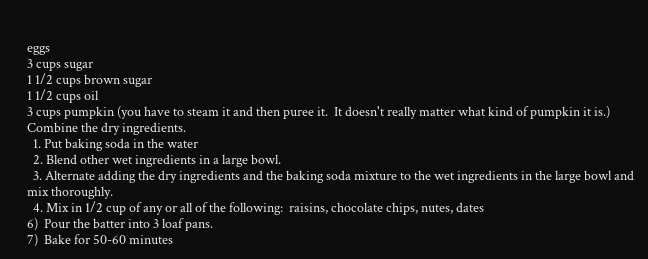eggs
3 cups sugar
1 1/2 cups brown sugar
1 1/2 cups oil
3 cups pumpkin (you have to steam it and then puree it.  It doesn't really matter what kind of pumpkin it is.)
Combine the dry ingredients.
  1. Put baking soda in the water
  2. Blend other wet ingredients in a large bowl.
  3. Alternate adding the dry ingredients and the baking soda mixture to the wet ingredients in the large bowl and mix thoroughly.
  4. Mix in 1/2 cup of any or all of the following:  raisins, chocolate chips, nutes, dates
6)  Pour the batter into 3 loaf pans.
7)  Bake for 50-60 minutes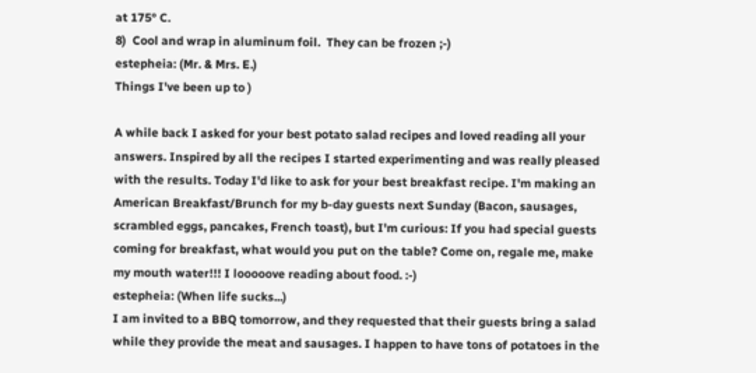at 175° C.
8)  Cool and wrap in aluminum foil.  They can be frozen ;-)
estepheia: (Mr. & Mrs. E.)
Things I've been up to )

A while back I asked for your best potato salad recipes and loved reading all your answers. Inspired by all the recipes I started experimenting and was really pleased with the results. Today I'd like to ask for your best breakfast recipe. I'm making an American Breakfast/Brunch for my b-day guests next Sunday (Bacon, sausages, scrambled eggs, pancakes, French toast), but I'm curious: If you had special guests coming for breakfast, what would you put on the table? Come on, regale me, make my mouth water!!! I looooove reading about food. :-)
estepheia: (When life sucks...)
I am invited to a BBQ tomorrow, and they requested that their guests bring a salad while they provide the meat and sausages. I happen to have tons of potatoes in the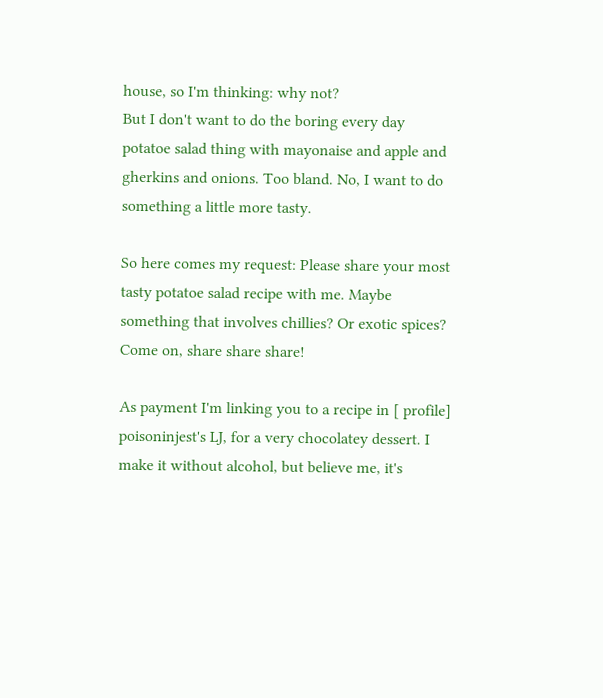house, so I'm thinking: why not?
But I don't want to do the boring every day potatoe salad thing with mayonaise and apple and gherkins and onions. Too bland. No, I want to do something a little more tasty.

So here comes my request: Please share your most tasty potatoe salad recipe with me. Maybe something that involves chillies? Or exotic spices? Come on, share share share!

As payment I'm linking you to a recipe in [ profile] poisoninjest's LJ, for a very chocolatey dessert. I make it without alcohol, but believe me, it's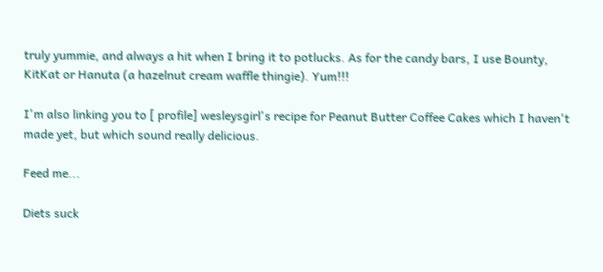truly yummie, and always a hit when I bring it to potlucks. As for the candy bars, I use Bounty, KitKat or Hanuta (a hazelnut cream waffle thingie). Yum!!!

I'm also linking you to [ profile] wesleysgirl's recipe for Peanut Butter Coffee Cakes which I haven't made yet, but which sound really delicious.

Feed me...

Diets suck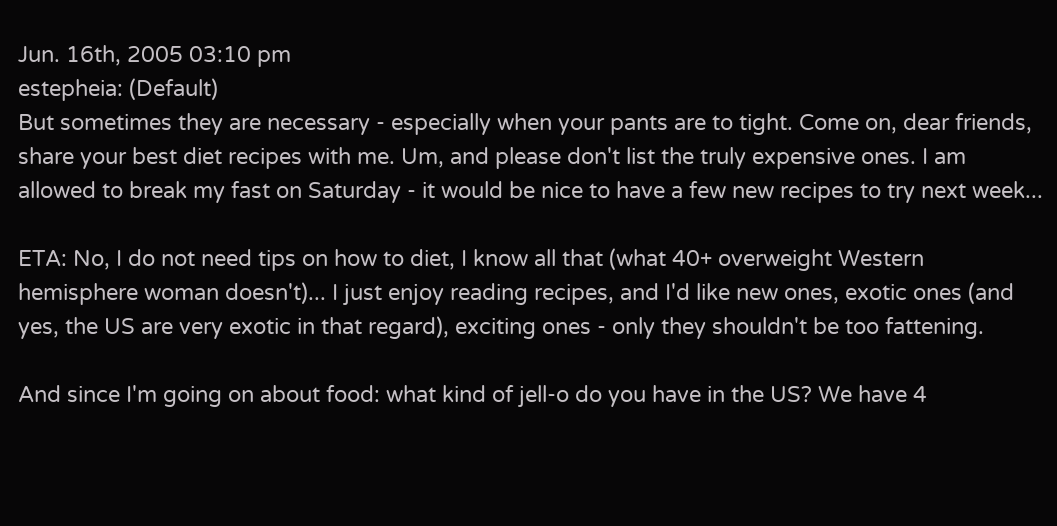Jun. 16th, 2005 03:10 pm
estepheia: (Default)
But sometimes they are necessary - especially when your pants are to tight. Come on, dear friends, share your best diet recipes with me. Um, and please don't list the truly expensive ones. I am allowed to break my fast on Saturday - it would be nice to have a few new recipes to try next week...

ETA: No, I do not need tips on how to diet, I know all that (what 40+ overweight Western hemisphere woman doesn't)... I just enjoy reading recipes, and I'd like new ones, exotic ones (and yes, the US are very exotic in that regard), exciting ones - only they shouldn't be too fattening.

And since I'm going on about food: what kind of jell-o do you have in the US? We have 4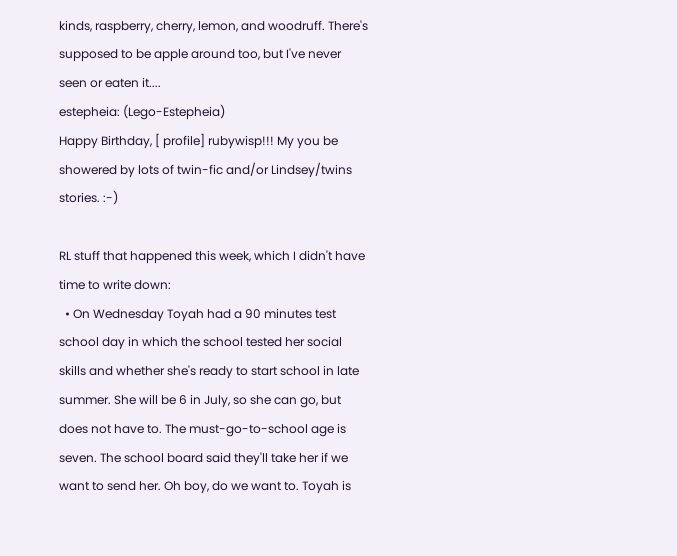kinds, raspberry, cherry, lemon, and woodruff. There's supposed to be apple around too, but I've never seen or eaten it....
estepheia: (Lego-Estepheia)
Happy Birthday, [ profile] rubywisp!!! My you be showered by lots of twin-fic and/or Lindsey/twins stories. :-)

RL stuff that happened this week, which I didn't have time to write down:
  • On Wednesday Toyah had a 90 minutes test school day in which the school tested her social skills and whether she's ready to start school in late summer. She will be 6 in July, so she can go, but does not have to. The must-go-to-school age is seven. The school board said they'll take her if we want to send her. Oh boy, do we want to. Toyah is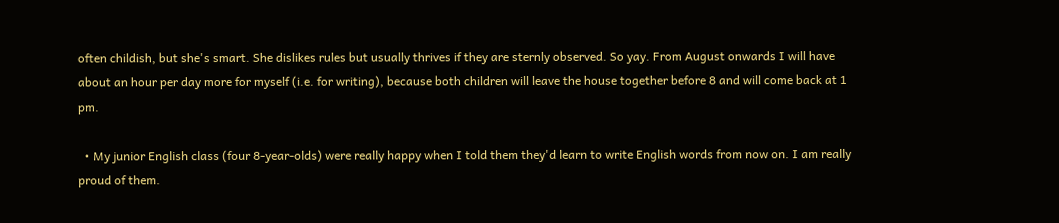often childish, but she's smart. She dislikes rules but usually thrives if they are sternly observed. So yay. From August onwards I will have about an hour per day more for myself (i.e. for writing), because both children will leave the house together before 8 and will come back at 1 pm.

  • My junior English class (four 8-year-olds) were really happy when I told them they'd learn to write English words from now on. I am really proud of them.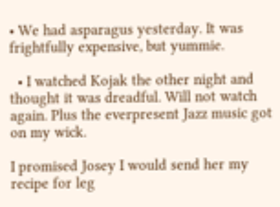• We had asparagus yesterday. It was frightfully expensive, but yummie.

  • I watched Kojak the other night and thought it was dreadful. Will not watch again. Plus the everpresent Jazz music got on my wick.

I promised Josey I would send her my recipe for leg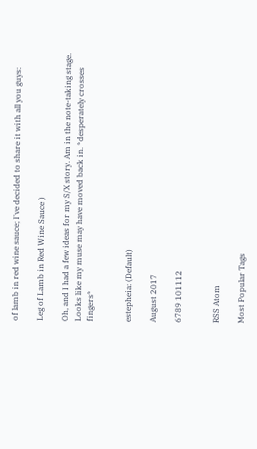of lamb in red wine sauce; I've decided to share it with all you guys:

Leg of Lamb in Red Wine Sauce )

Oh, and I had a few ideas for my S/X story. Am in the note-taking stage. Looks like my muse may have moved back in. *desperately crosses fingers*


estepheia: (Default)

August 2017

6789 101112


RSS Atom

Most Popular Tags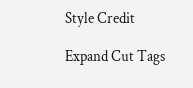Style Credit

Expand Cut Tags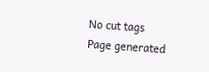No cut tags
Page generated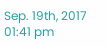Sep. 19th, 2017 01:41 pm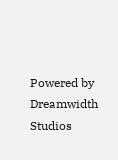Powered by Dreamwidth Studios